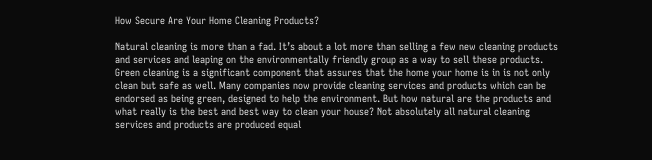How Secure Are Your Home Cleaning Products?

Natural cleaning is more than a fad. It’s about a lot more than selling a few new cleaning products and services and leaping on the environmentally friendly group as a way to sell these products. Green cleaning is a significant component that assures that the home your home is in is not only clean but safe as well. Many companies now provide cleaning services and products which can be endorsed as being green, designed to help the environment. But how natural are the products and what really is the best and best way to clean your house? Not absolutely all natural cleaning services and products are produced equal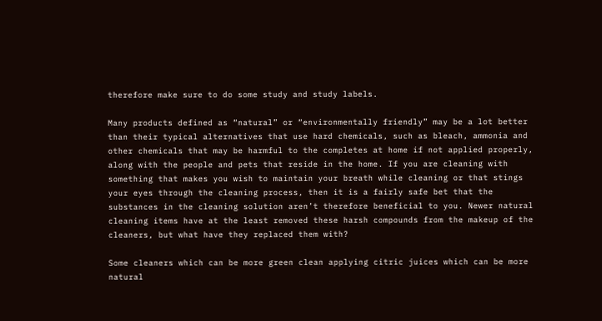therefore make sure to do some study and study labels.

Many products defined as “natural” or “environmentally friendly” may be a lot better than their typical alternatives that use hard chemicals, such as bleach, ammonia and other chemicals that may be harmful to the completes at home if not applied properly, along with the people and pets that reside in the home. If you are cleaning with something that makes you wish to maintain your breath while cleaning or that stings your eyes through the cleaning process, then it is a fairly safe bet that the substances in the cleaning solution aren’t therefore beneficial to you. Newer natural cleaning items have at the least removed these harsh compounds from the makeup of the cleaners, but what have they replaced them with?

Some cleaners which can be more green clean applying citric juices which can be more natural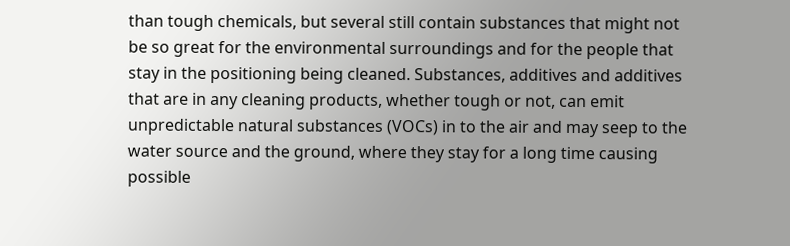than tough chemicals, but several still contain substances that might not be so great for the environmental surroundings and for the people that stay in the positioning being cleaned. Substances, additives and additives that are in any cleaning products, whether tough or not, can emit unpredictable natural substances (VOCs) in to the air and may seep to the water source and the ground, where they stay for a long time causing possible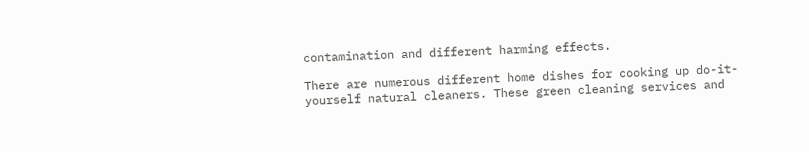contamination and different harming effects.

There are numerous different home dishes for cooking up do-it-yourself natural cleaners. These green cleaning services and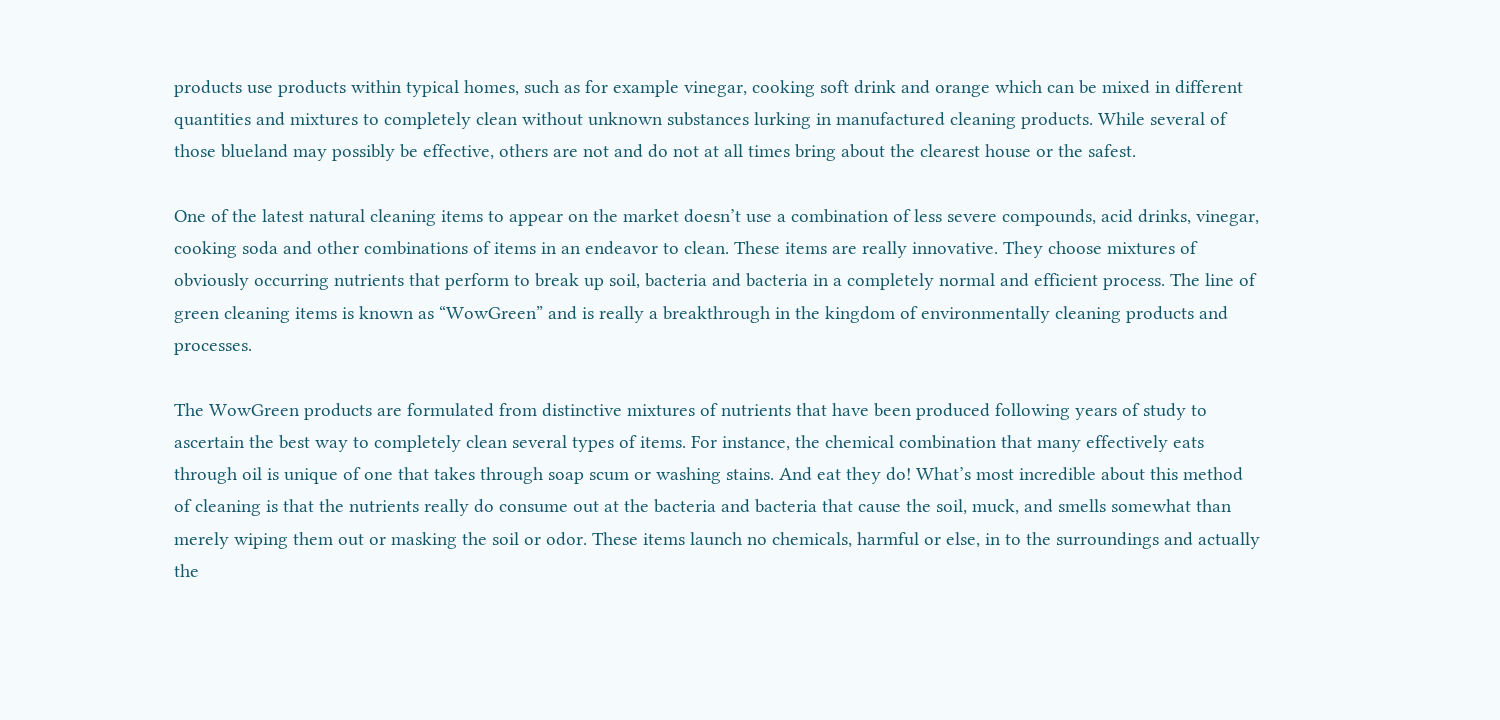products use products within typical homes, such as for example vinegar, cooking soft drink and orange which can be mixed in different quantities and mixtures to completely clean without unknown substances lurking in manufactured cleaning products. While several of those blueland may possibly be effective, others are not and do not at all times bring about the clearest house or the safest.

One of the latest natural cleaning items to appear on the market doesn’t use a combination of less severe compounds, acid drinks, vinegar, cooking soda and other combinations of items in an endeavor to clean. These items are really innovative. They choose mixtures of obviously occurring nutrients that perform to break up soil, bacteria and bacteria in a completely normal and efficient process. The line of green cleaning items is known as “WowGreen” and is really a breakthrough in the kingdom of environmentally cleaning products and processes.

The WowGreen products are formulated from distinctive mixtures of nutrients that have been produced following years of study to ascertain the best way to completely clean several types of items. For instance, the chemical combination that many effectively eats through oil is unique of one that takes through soap scum or washing stains. And eat they do! What’s most incredible about this method of cleaning is that the nutrients really do consume out at the bacteria and bacteria that cause the soil, muck, and smells somewhat than merely wiping them out or masking the soil or odor. These items launch no chemicals, harmful or else, in to the surroundings and actually the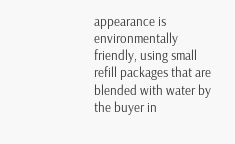appearance is environmentally friendly, using small refill packages that are blended with water by the buyer in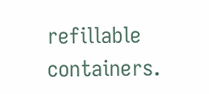refillable containers.